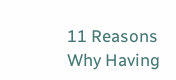11 Reasons Why Having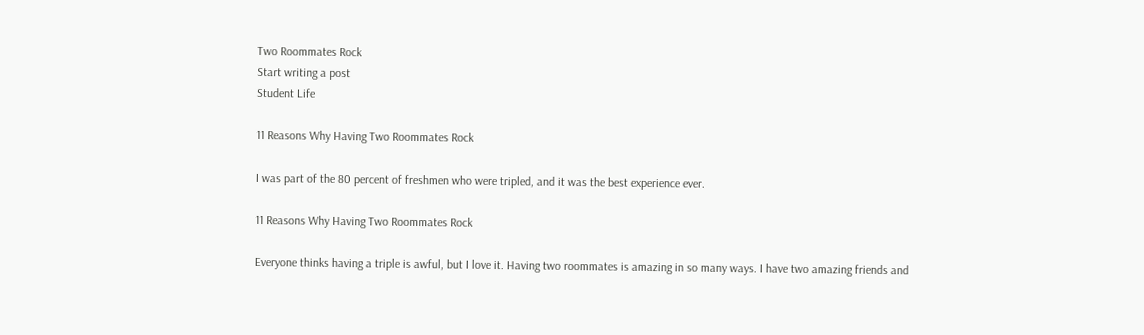Two Roommates Rock
Start writing a post
Student Life

11 Reasons Why Having Two Roommates Rock

I was part of the 80 percent of freshmen who were tripled, and it was the best experience ever.

11 Reasons Why Having Two Roommates Rock

Everyone thinks having a triple is awful, but I love it. Having two roommates is amazing in so many ways. I have two amazing friends and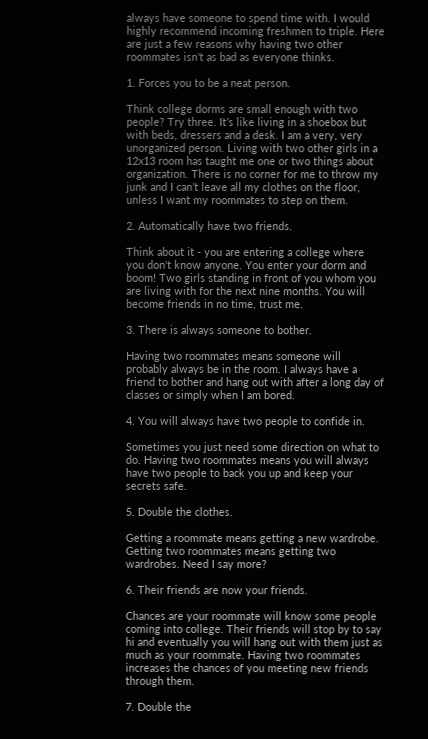always have someone to spend time with. I would highly recommend incoming freshmen to triple. Here are just a few reasons why having two other roommates isn't as bad as everyone thinks.

1. Forces you to be a neat person.

Think college dorms are small enough with two people? Try three. It’s like living in a shoebox but with beds, dressers and a desk. I am a very, very unorganized person. Living with two other girls in a 12x13 room has taught me one or two things about organization. There is no corner for me to throw my junk and I can’t leave all my clothes on the floor, unless I want my roommates to step on them.

2. Automatically have two friends.

Think about it - you are entering a college where you don't know anyone. You enter your dorm and boom! Two girls standing in front of you whom you are living with for the next nine months. You will become friends in no time, trust me.

3. There is always someone to bother.

Having two roommates means someone will probably always be in the room. I always have a friend to bother and hang out with after a long day of classes or simply when I am bored.

4. You will always have two people to confide in.

Sometimes you just need some direction on what to do. Having two roommates means you will always have two people to back you up and keep your secrets safe.

5. Double the clothes.

Getting a roommate means getting a new wardrobe. Getting two roommates means getting two wardrobes. Need I say more?

6. Their friends are now your friends.

Chances are your roommate will know some people coming into college. Their friends will stop by to say hi and eventually you will hang out with them just as much as your roommate. Having two roommates increases the chances of you meeting new friends through them.

7. Double the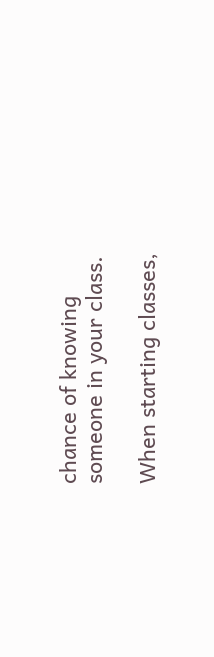chance of knowing someone in your class.

When starting classes,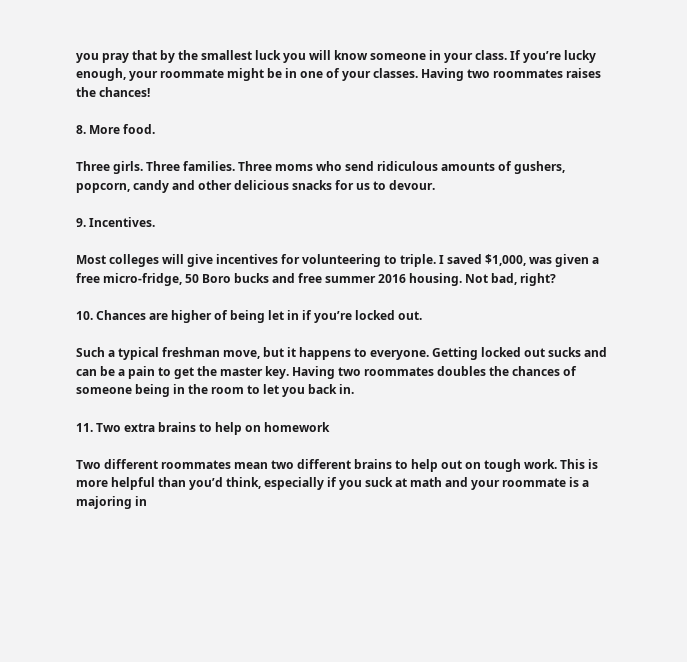you pray that by the smallest luck you will know someone in your class. If you’re lucky enough, your roommate might be in one of your classes. Having two roommates raises the chances!

8. More food.

Three girls. Three families. Three moms who send ridiculous amounts of gushers, popcorn, candy and other delicious snacks for us to devour.

9. Incentives.

Most colleges will give incentives for volunteering to triple. I saved $1,000, was given a free micro-fridge, 50 Boro bucks and free summer 2016 housing. Not bad, right?

10. Chances are higher of being let in if you’re locked out.

Such a typical freshman move, but it happens to everyone. Getting locked out sucks and can be a pain to get the master key. Having two roommates doubles the chances of someone being in the room to let you back in.

11. Two extra brains to help on homework

Two different roommates mean two different brains to help out on tough work. This is more helpful than you’d think, especially if you suck at math and your roommate is a majoring in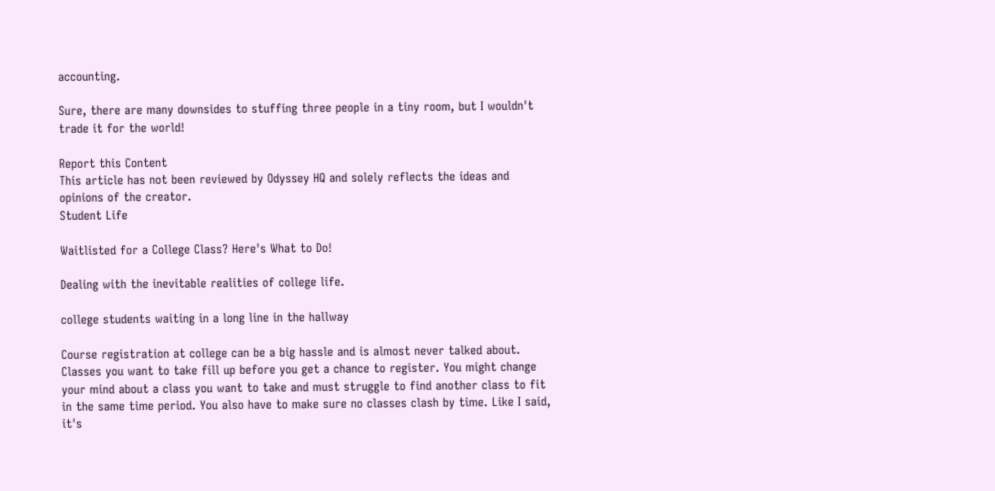accounting.

Sure, there are many downsides to stuffing three people in a tiny room, but I wouldn't trade it for the world!

Report this Content
This article has not been reviewed by Odyssey HQ and solely reflects the ideas and opinions of the creator.
Student Life

Waitlisted for a College Class? Here's What to Do!

Dealing with the inevitable realities of college life.

college students waiting in a long line in the hallway

Course registration at college can be a big hassle and is almost never talked about. Classes you want to take fill up before you get a chance to register. You might change your mind about a class you want to take and must struggle to find another class to fit in the same time period. You also have to make sure no classes clash by time. Like I said, it's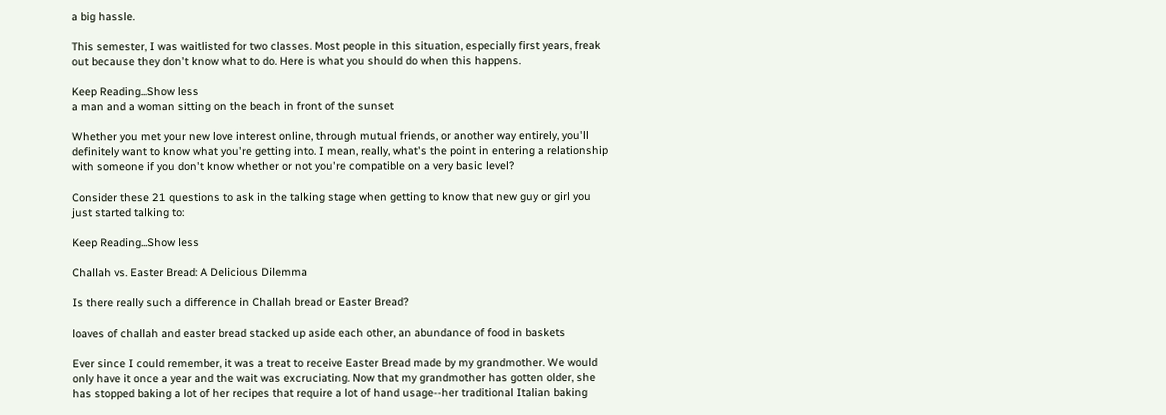a big hassle.

This semester, I was waitlisted for two classes. Most people in this situation, especially first years, freak out because they don't know what to do. Here is what you should do when this happens.

Keep Reading...Show less
a man and a woman sitting on the beach in front of the sunset

Whether you met your new love interest online, through mutual friends, or another way entirely, you'll definitely want to know what you're getting into. I mean, really, what's the point in entering a relationship with someone if you don't know whether or not you're compatible on a very basic level?

Consider these 21 questions to ask in the talking stage when getting to know that new guy or girl you just started talking to:

Keep Reading...Show less

Challah vs. Easter Bread: A Delicious Dilemma

Is there really such a difference in Challah bread or Easter Bread?

loaves of challah and easter bread stacked up aside each other, an abundance of food in baskets

Ever since I could remember, it was a treat to receive Easter Bread made by my grandmother. We would only have it once a year and the wait was excruciating. Now that my grandmother has gotten older, she has stopped baking a lot of her recipes that require a lot of hand usage--her traditional Italian baking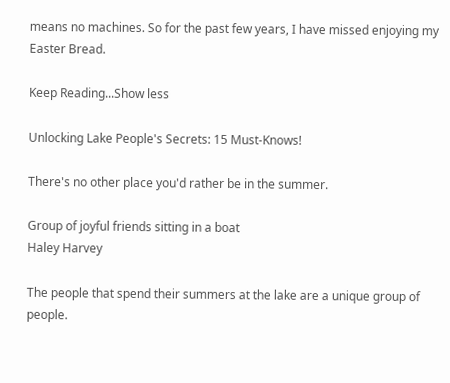means no machines. So for the past few years, I have missed enjoying my Easter Bread.

Keep Reading...Show less

Unlocking Lake People's Secrets: 15 Must-Knows!

There's no other place you'd rather be in the summer.

Group of joyful friends sitting in a boat
Haley Harvey

The people that spend their summers at the lake are a unique group of people.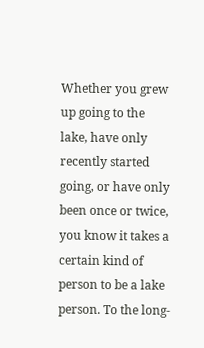Whether you grew up going to the lake, have only recently started going, or have only been once or twice, you know it takes a certain kind of person to be a lake person. To the long-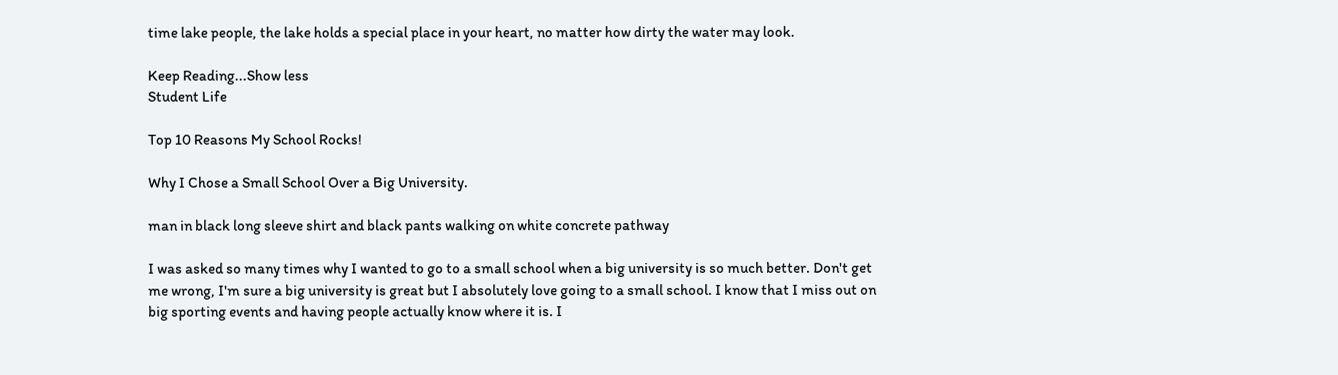time lake people, the lake holds a special place in your heart, no matter how dirty the water may look.

Keep Reading...Show less
Student Life

Top 10 Reasons My School Rocks!

Why I Chose a Small School Over a Big University.

man in black long sleeve shirt and black pants walking on white concrete pathway

I was asked so many times why I wanted to go to a small school when a big university is so much better. Don't get me wrong, I'm sure a big university is great but I absolutely love going to a small school. I know that I miss out on big sporting events and having people actually know where it is. I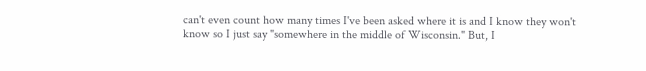can't even count how many times I've been asked where it is and I know they won't know so I just say "somewhere in the middle of Wisconsin." But, I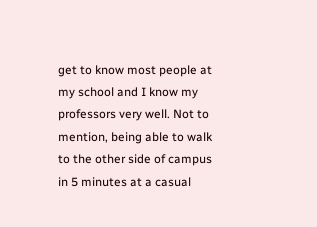get to know most people at my school and I know my professors very well. Not to mention, being able to walk to the other side of campus in 5 minutes at a casual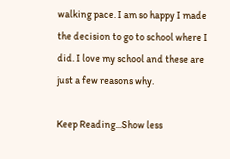walking pace. I am so happy I made the decision to go to school where I did. I love my school and these are just a few reasons why.

Keep Reading...Show less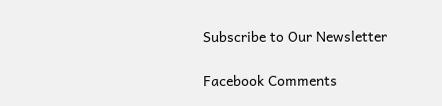Subscribe to Our Newsletter

Facebook Comments